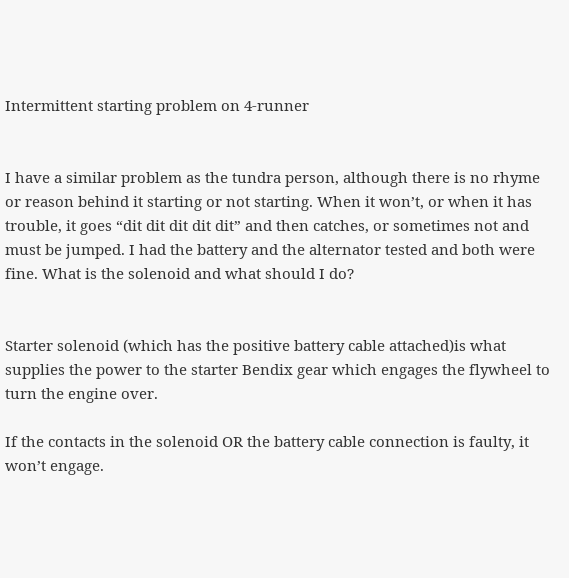Intermittent starting problem on 4-runner


I have a similar problem as the tundra person, although there is no rhyme or reason behind it starting or not starting. When it won’t, or when it has trouble, it goes “dit dit dit dit dit” and then catches, or sometimes not and must be jumped. I had the battery and the alternator tested and both were fine. What is the solenoid and what should I do?


Starter solenoid (which has the positive battery cable attached)is what supplies the power to the starter Bendix gear which engages the flywheel to turn the engine over.

If the contacts in the solenoid OR the battery cable connection is faulty, it won’t engage.